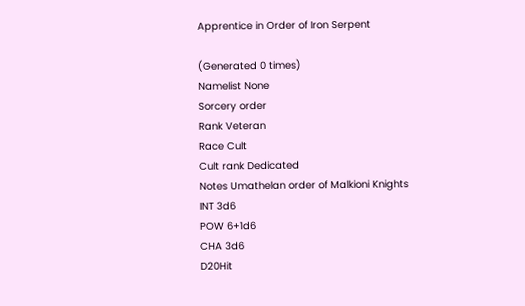Apprentice in Order of Iron Serpent

(Generated 0 times)
Namelist None
Sorcery order
Rank Veteran
Race Cult
Cult rank Dedicated
Notes Umathelan order of Malkioni Knights
INT 3d6
POW 6+1d6
CHA 3d6
D20Hit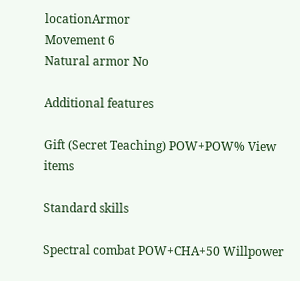locationArmor
Movement 6
Natural armor No

Additional features

Gift (Secret Teaching) POW+POW% View items

Standard skills

Spectral combat POW+CHA+50 Willpower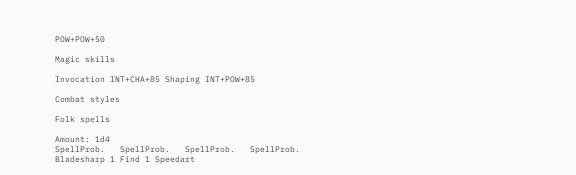POW+POW+50

Magic skills

Invocation INT+CHA+85 Shaping INT+POW+85

Combat styles

Folk spells

Amount: 1d4
SpellProb.   SpellProb.   SpellProb.   SpellProb.
Bladesharp 1 Find 1 Speedart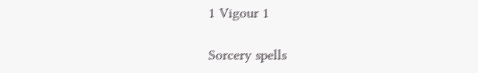1 Vigour 1

Sorcery spells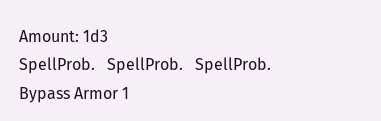Amount: 1d3
SpellProb.   SpellProb.   SpellProb.
Bypass Armor 1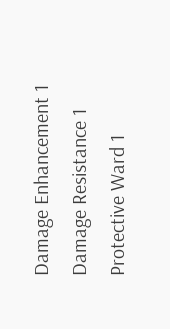Damage Enhancement 1 Damage Resistance 1
Protective Ward 1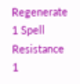Regenerate 1 Spell Resistance 1